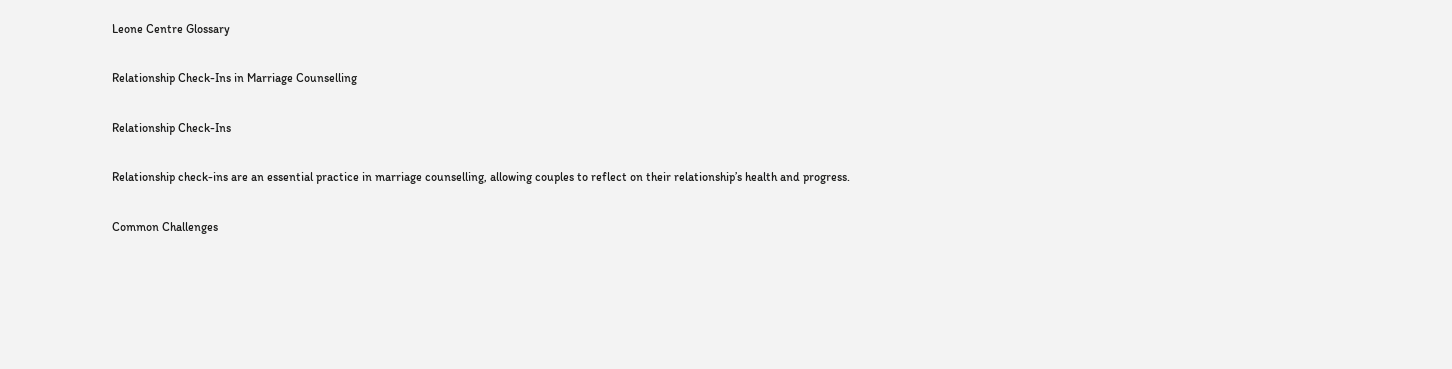Leone Centre Glossary

Relationship Check-Ins in Marriage Counselling

Relationship Check-Ins

Relationship check-ins are an essential practice in marriage counselling, allowing couples to reflect on their relationship’s health and progress.

Common Challenges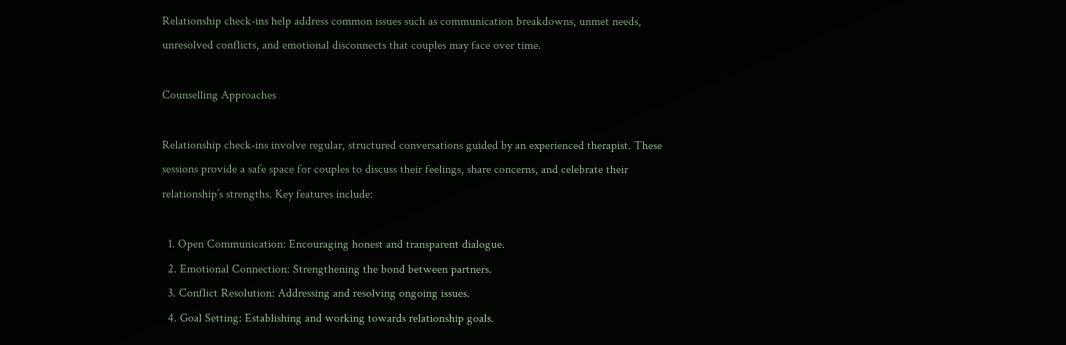Relationship check-ins help address common issues such as communication breakdowns, unmet needs, unresolved conflicts, and emotional disconnects that couples may face over time.

Counselling Approaches

Relationship check-ins involve regular, structured conversations guided by an experienced therapist. These sessions provide a safe space for couples to discuss their feelings, share concerns, and celebrate their relationship’s strengths. Key features include:

  1. Open Communication: Encouraging honest and transparent dialogue.
  2. Emotional Connection: Strengthening the bond between partners.
  3. Conflict Resolution: Addressing and resolving ongoing issues.
  4. Goal Setting: Establishing and working towards relationship goals.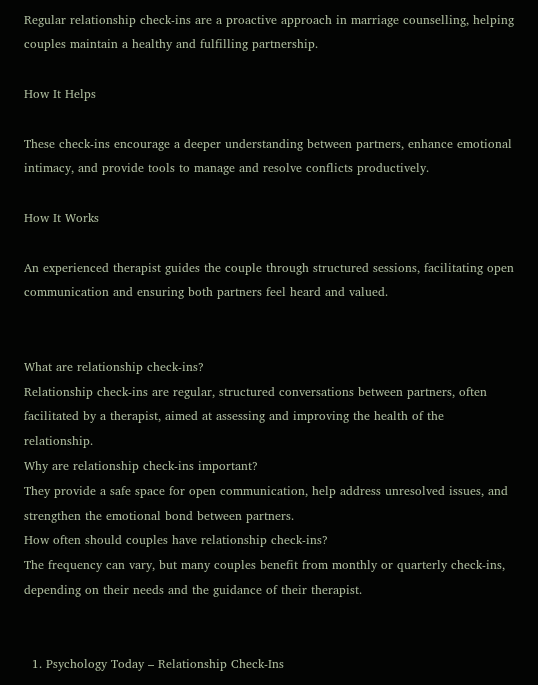Regular relationship check-ins are a proactive approach in marriage counselling, helping couples maintain a healthy and fulfilling partnership.

How It Helps

These check-ins encourage a deeper understanding between partners, enhance emotional intimacy, and provide tools to manage and resolve conflicts productively.

How It Works

An experienced therapist guides the couple through structured sessions, facilitating open communication and ensuring both partners feel heard and valued.


What are relationship check-ins?
Relationship check-ins are regular, structured conversations between partners, often facilitated by a therapist, aimed at assessing and improving the health of the relationship.
Why are relationship check-ins important?
They provide a safe space for open communication, help address unresolved issues, and strengthen the emotional bond between partners.
How often should couples have relationship check-ins?
The frequency can vary, but many couples benefit from monthly or quarterly check-ins, depending on their needs and the guidance of their therapist.


  1. Psychology Today – Relationship Check-Ins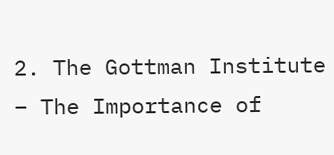2. The Gottman Institute – The Importance of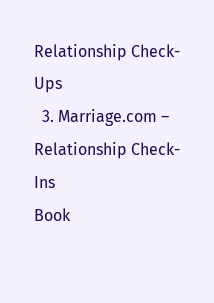Relationship Check-Ups
  3. Marriage.com – Relationship Check-Ins
Book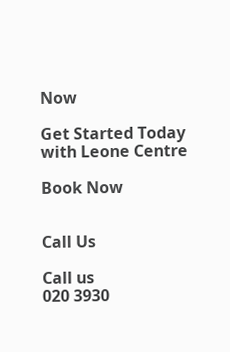Now

Get Started Today
with Leone Centre

Book Now


Call Us

Call us
020 3930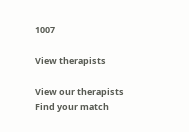1007

View therapists

View our therapists
Find your match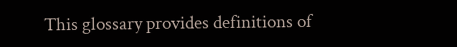This glossary provides definitions of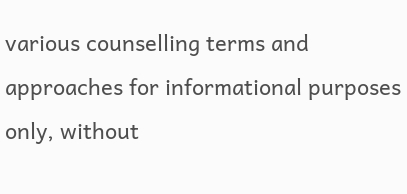various counselling terms and approaches for informational purposes only, without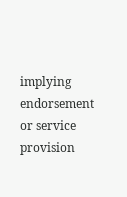implying endorsement or service provision